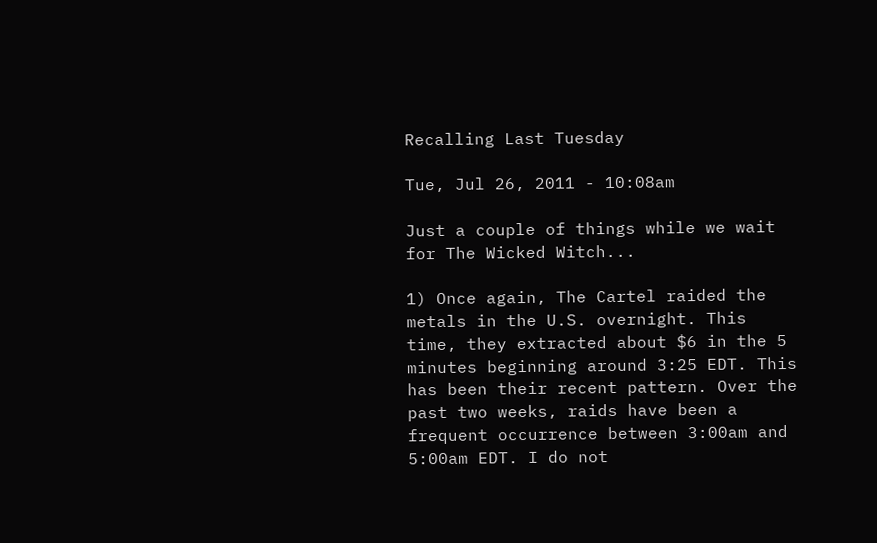Recalling Last Tuesday

Tue, Jul 26, 2011 - 10:08am

Just a couple of things while we wait for The Wicked Witch...

1) Once again, The Cartel raided the metals in the U.S. overnight. This time, they extracted about $6 in the 5 minutes beginning around 3:25 EDT. This has been their recent pattern. Over the past two weeks, raids have been a frequent occurrence between 3:00am and 5:00am EDT. I do not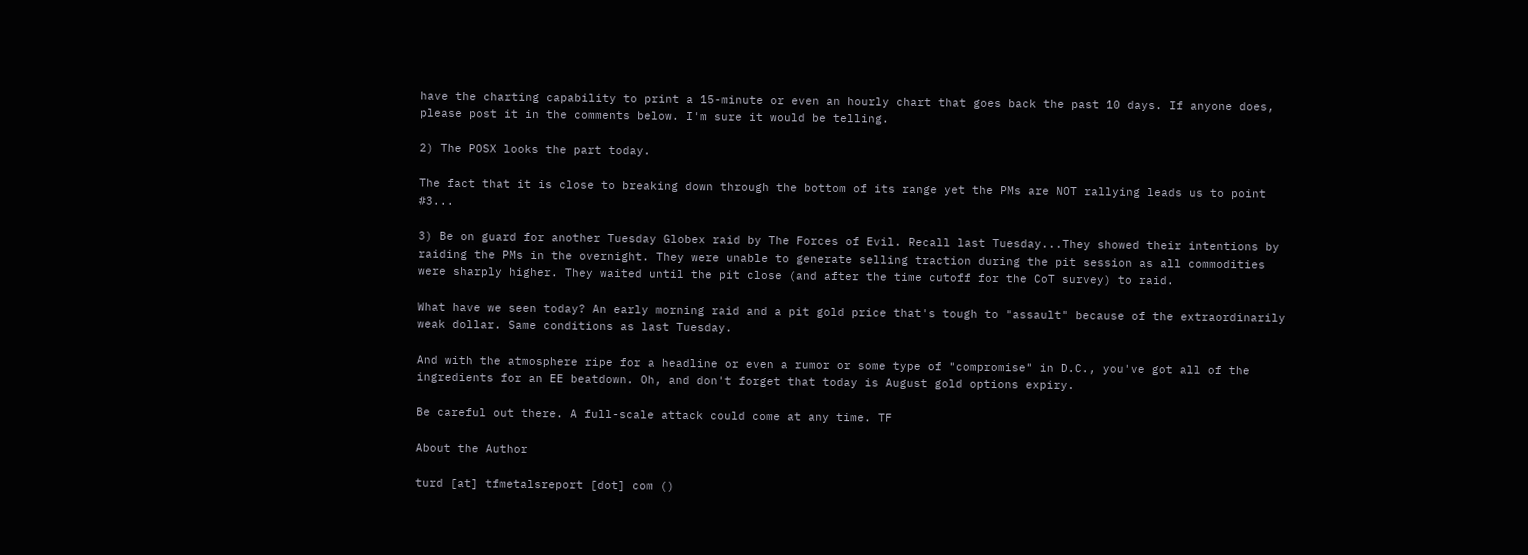have the charting capability to print a 15-minute or even an hourly chart that goes back the past 10 days. If anyone does, please post it in the comments below. I'm sure it would be telling.

2) The POSX looks the part today.

The fact that it is close to breaking down through the bottom of its range yet the PMs are NOT rallying leads us to point #3...

3) Be on guard for another Tuesday Globex raid by The Forces of Evil. Recall last Tuesday...They showed their intentions by raiding the PMs in the overnight. They were unable to generate selling traction during the pit session as all commodities were sharply higher. They waited until the pit close (and after the time cutoff for the CoT survey) to raid.

What have we seen today? An early morning raid and a pit gold price that's tough to "assault" because of the extraordinarily weak dollar. Same conditions as last Tuesday.

And with the atmosphere ripe for a headline or even a rumor or some type of "compromise" in D.C., you've got all of the ingredients for an EE beatdown. Oh, and don't forget that today is August gold options expiry.

Be careful out there. A full-scale attack could come at any time. TF

About the Author

turd [at] tfmetalsreport [dot] com ()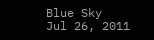Blue Sky
Jul 26, 2011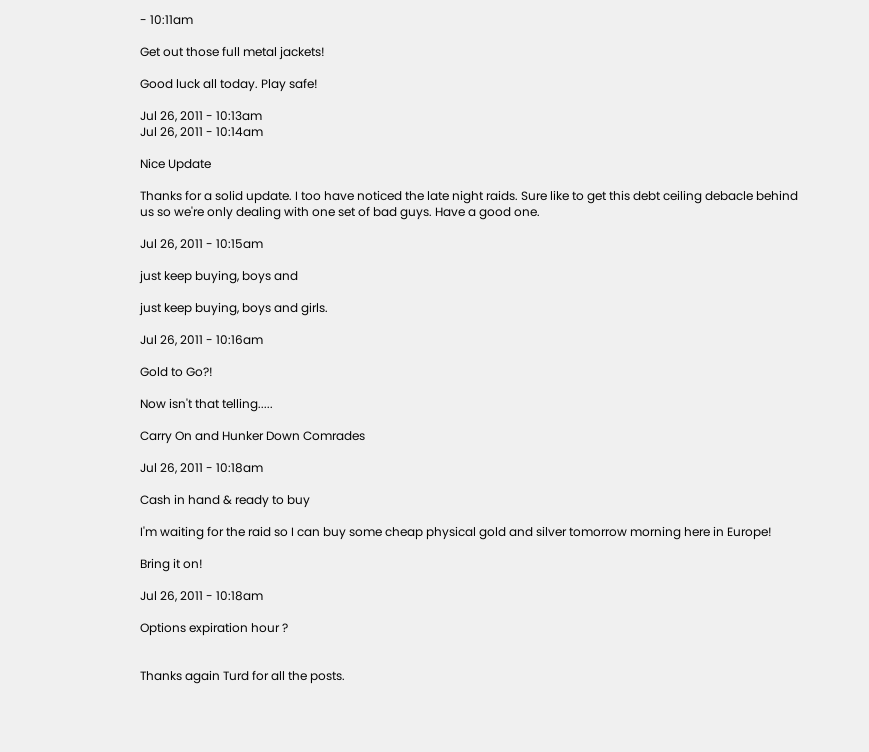- 10:11am

Get out those full metal jackets!

Good luck all today. Play safe!

Jul 26, 2011 - 10:13am
Jul 26, 2011 - 10:14am

Nice Update

Thanks for a solid update. I too have noticed the late night raids. Sure like to get this debt ceiling debacle behind us so we're only dealing with one set of bad guys. Have a good one.

Jul 26, 2011 - 10:15am

just keep buying, boys and

just keep buying, boys and girls.

Jul 26, 2011 - 10:16am

Gold to Go?!

Now isn't that telling.....

Carry On and Hunker Down Comrades

Jul 26, 2011 - 10:18am

Cash in hand & ready to buy

I'm waiting for the raid so I can buy some cheap physical gold and silver tomorrow morning here in Europe!

Bring it on!

Jul 26, 2011 - 10:18am

Options expiration hour ?


Thanks again Turd for all the posts.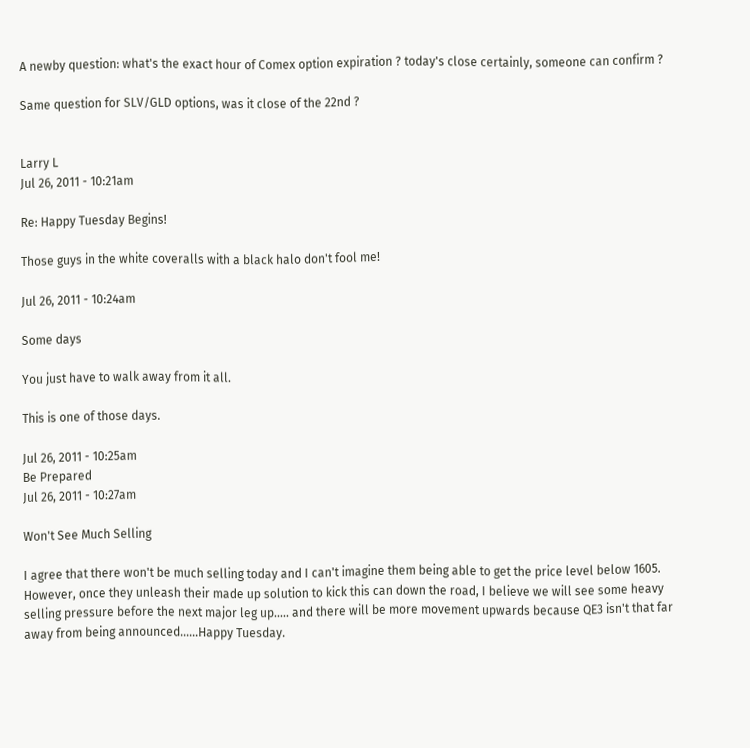A newby question: what's the exact hour of Comex option expiration ? today's close certainly, someone can confirm ?

Same question for SLV/GLD options, was it close of the 22nd ?


Larry L
Jul 26, 2011 - 10:21am

Re: Happy Tuesday Begins!

Those guys in the white coveralls with a black halo don't fool me!

Jul 26, 2011 - 10:24am

Some days

You just have to walk away from it all.

This is one of those days.

Jul 26, 2011 - 10:25am
Be Prepared
Jul 26, 2011 - 10:27am

Won't See Much Selling

I agree that there won't be much selling today and I can't imagine them being able to get the price level below 1605. However, once they unleash their made up solution to kick this can down the road, I believe we will see some heavy selling pressure before the next major leg up..... and there will be more movement upwards because QE3 isn't that far away from being announced......Happy Tuesday.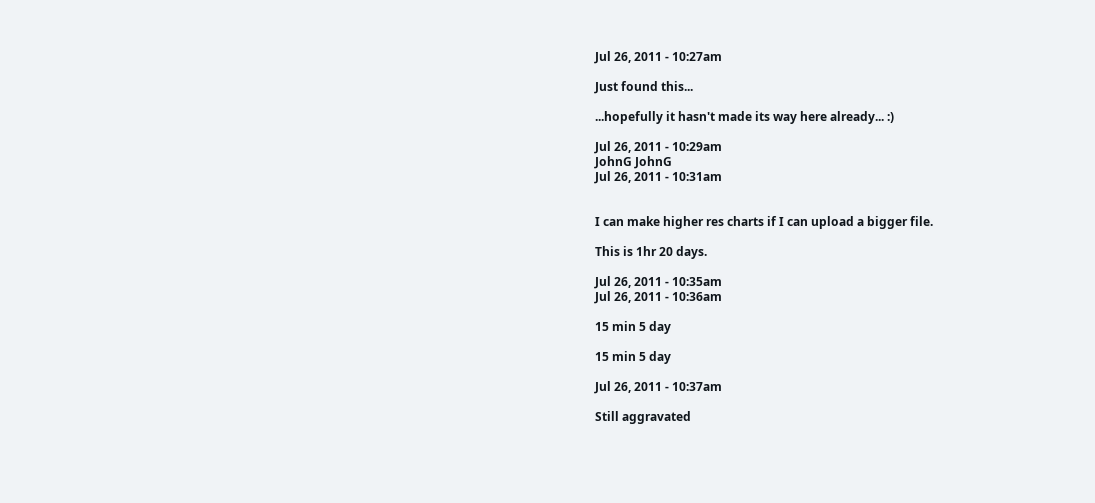Jul 26, 2011 - 10:27am

Just found this...

...hopefully it hasn't made its way here already... :)

Jul 26, 2011 - 10:29am
JohnG JohnG
Jul 26, 2011 - 10:31am


I can make higher res charts if I can upload a bigger file.

This is 1hr 20 days.

Jul 26, 2011 - 10:35am
Jul 26, 2011 - 10:36am

15 min 5 day

15 min 5 day

Jul 26, 2011 - 10:37am

Still aggravated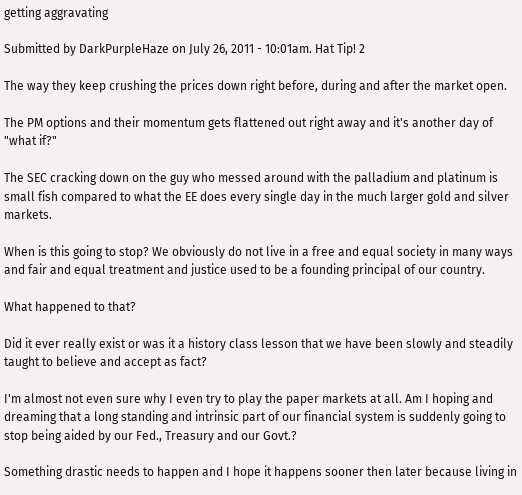getting aggravating

Submitted by DarkPurpleHaze on July 26, 2011 - 10:01am. Hat Tip! 2

The way they keep crushing the prices down right before, during and after the market open.

The PM options and their momentum gets flattened out right away and it's another day of "what if?"

The SEC cracking down on the guy who messed around with the palladium and platinum is small fish compared to what the EE does every single day in the much larger gold and silver markets.

When is this going to stop? We obviously do not live in a free and equal society in many ways and fair and equal treatment and justice used to be a founding principal of our country.

What happened to that?

Did it ever really exist or was it a history class lesson that we have been slowly and steadily taught to believe and accept as fact?

I'm almost not even sure why I even try to play the paper markets at all. Am I hoping and dreaming that a long standing and intrinsic part of our financial system is suddenly going to stop being aided by our Fed., Treasury and our Govt.?

Something drastic needs to happen and I hope it happens sooner then later because living in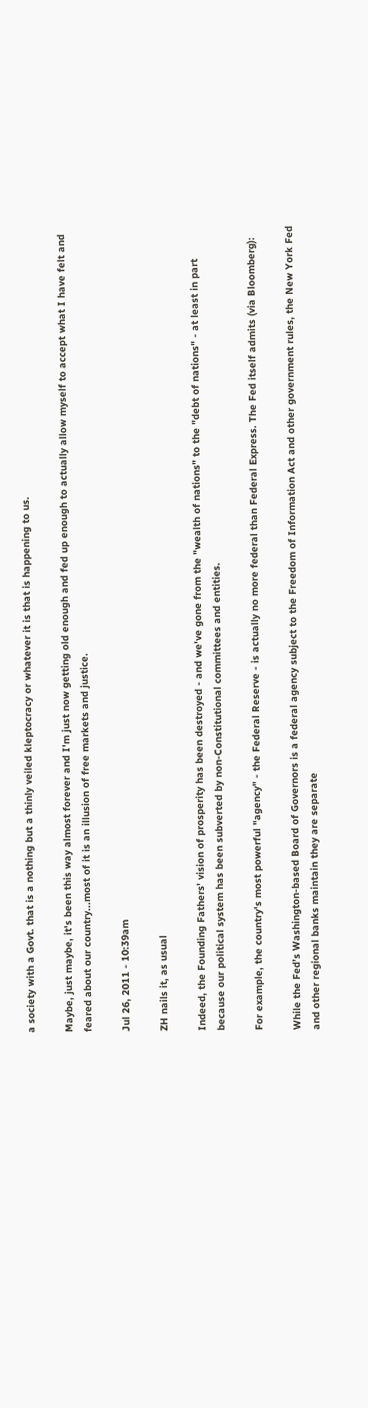a society with a Govt. that is a nothing but a thinly veiled kleptocracy or whatever it is that is happening to us.

Maybe, just maybe, it's been this way almost forever and I'm just now getting old enough and fed up enough to actually allow myself to accept what I have felt and feared about our country...most of it is an illusion of free markets and justice.

Jul 26, 2011 - 10:39am

ZH nails it, as usual

Indeed, the Founding Fathers' vision of prosperity has been destroyed - and we've gone from the "wealth of nations" to the "debt of nations" - at least in part because our political system has been subverted by non-Constitutional committees and entities.

For example, the country's most powerful "agency" - the Federal Reserve - is actually no more federal than Federal Express. The Fed itself admits (via Bloomberg):

While the Fed’s Washington-based Board of Governors is a federal agency subject to the Freedom of Information Act and other government rules, the New York Fed and other regional banks maintain they are separate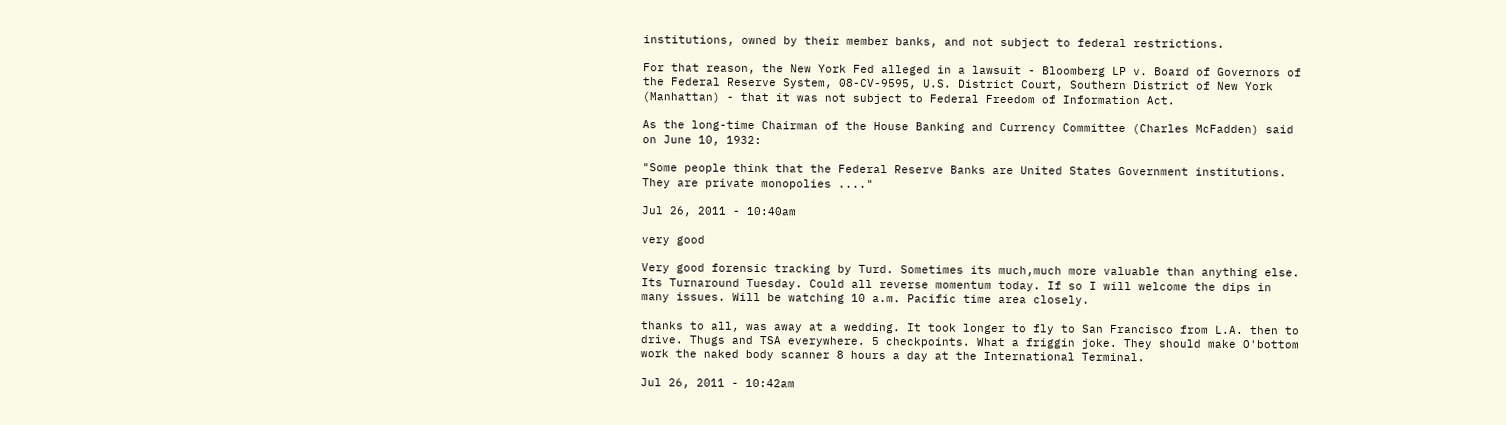institutions, owned by their member banks, and not subject to federal restrictions.

For that reason, the New York Fed alleged in a lawsuit - Bloomberg LP v. Board of Governors of the Federal Reserve System, 08-CV-9595, U.S. District Court, Southern District of New York (Manhattan) - that it was not subject to Federal Freedom of Information Act.

As the long-time Chairman of the House Banking and Currency Committee (Charles McFadden) said on June 10, 1932:

"Some people think that the Federal Reserve Banks are United States Government institutions. They are private monopolies ...."

Jul 26, 2011 - 10:40am

very good

Very good forensic tracking by Turd. Sometimes its much,much more valuable than anything else. Its Turnaround Tuesday. Could all reverse momentum today. If so I will welcome the dips in many issues. Will be watching 10 a.m. Pacific time area closely.

thanks to all, was away at a wedding. It took longer to fly to San Francisco from L.A. then to drive. Thugs and TSA everywhere. 5 checkpoints. What a friggin joke. They should make O'bottom work the naked body scanner 8 hours a day at the International Terminal.

Jul 26, 2011 - 10:42am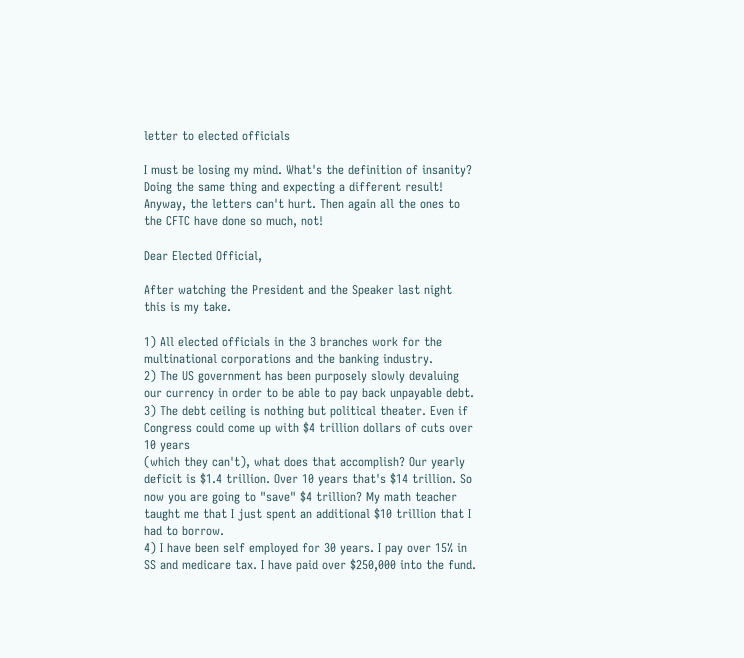letter to elected officials

I must be losing my mind. What's the definition of insanity? Doing the same thing and expecting a different result! Anyway, the letters can't hurt. Then again all the ones to the CFTC have done so much, not!

Dear Elected Official,

After watching the President and the Speaker last night this is my take.

1) All elected officials in the 3 branches work for the multinational corporations and the banking industry.
2) The US government has been purposely slowly devaluing our currency in order to be able to pay back unpayable debt.
3) The debt ceiling is nothing but political theater. Even if Congress could come up with $4 trillion dollars of cuts over 10 years
(which they can't), what does that accomplish? Our yearly deficit is $1.4 trillion. Over 10 years that's $14 trillion. So now you are going to "save" $4 trillion? My math teacher taught me that I just spent an additional $10 trillion that I had to borrow.
4) I have been self employed for 30 years. I pay over 15% in SS and medicare tax. I have paid over $250,000 into the fund.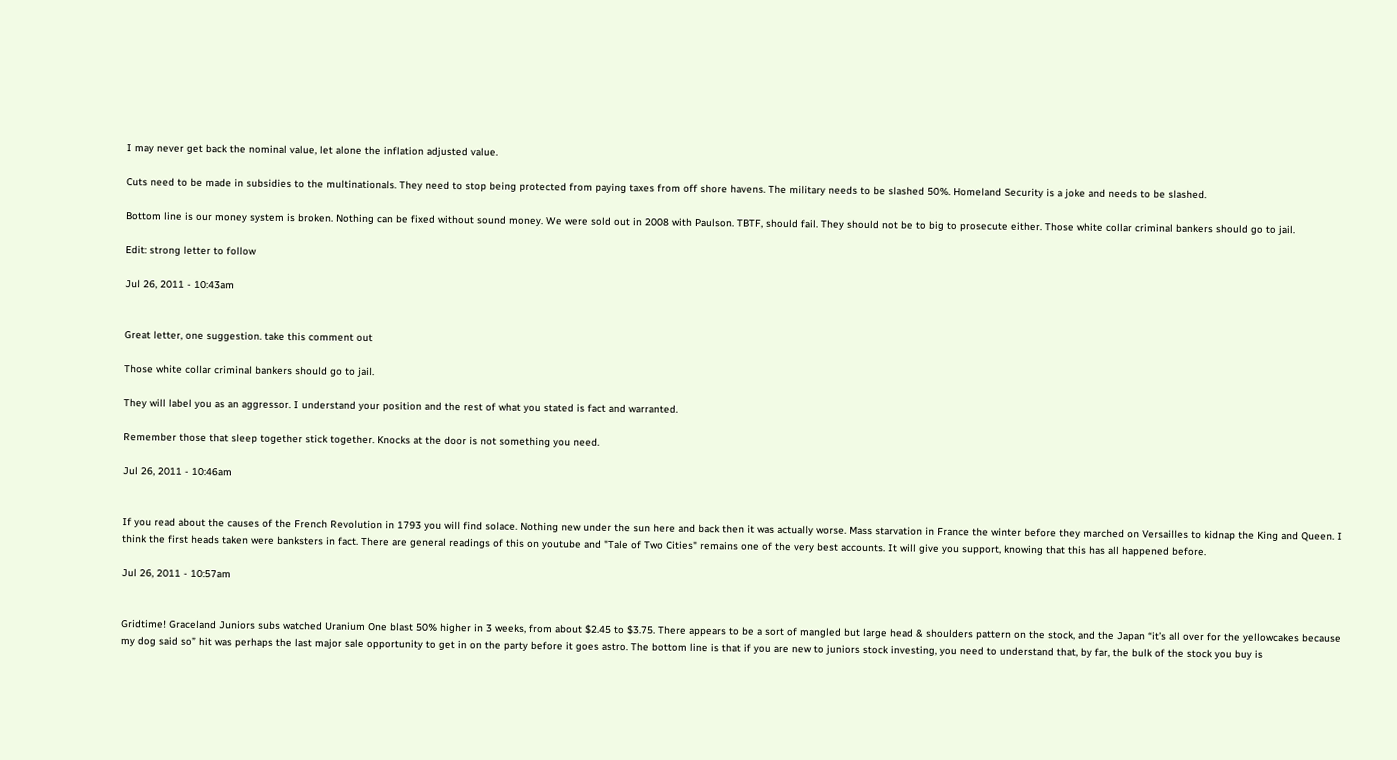I may never get back the nominal value, let alone the inflation adjusted value.

Cuts need to be made in subsidies to the multinationals. They need to stop being protected from paying taxes from off shore havens. The military needs to be slashed 50%. Homeland Security is a joke and needs to be slashed.

Bottom line is our money system is broken. Nothing can be fixed without sound money. We were sold out in 2008 with Paulson. TBTF, should fail. They should not be to big to prosecute either. Those white collar criminal bankers should go to jail.

Edit: strong letter to follow

Jul 26, 2011 - 10:43am


Great letter, one suggestion. take this comment out

Those white collar criminal bankers should go to jail.

They will label you as an aggressor. I understand your position and the rest of what you stated is fact and warranted.

Remember those that sleep together stick together. Knocks at the door is not something you need.

Jul 26, 2011 - 10:46am


If you read about the causes of the French Revolution in 1793 you will find solace. Nothing new under the sun here and back then it was actually worse. Mass starvation in France the winter before they marched on Versailles to kidnap the King and Queen. I think the first heads taken were banksters in fact. There are general readings of this on youtube and "Tale of Two Cities" remains one of the very best accounts. It will give you support, knowing that this has all happened before.

Jul 26, 2011 - 10:57am


Gridtime! Graceland Juniors subs watched Uranium One blast 50% higher in 3 weeks, from about $2.45 to $3.75. There appears to be a sort of mangled but large head & shoulders pattern on the stock, and the Japan “it’s all over for the yellowcakes because my dog said so” hit was perhaps the last major sale opportunity to get in on the party before it goes astro. The bottom line is that if you are new to juniors stock investing, you need to understand that, by far, the bulk of the stock you buy is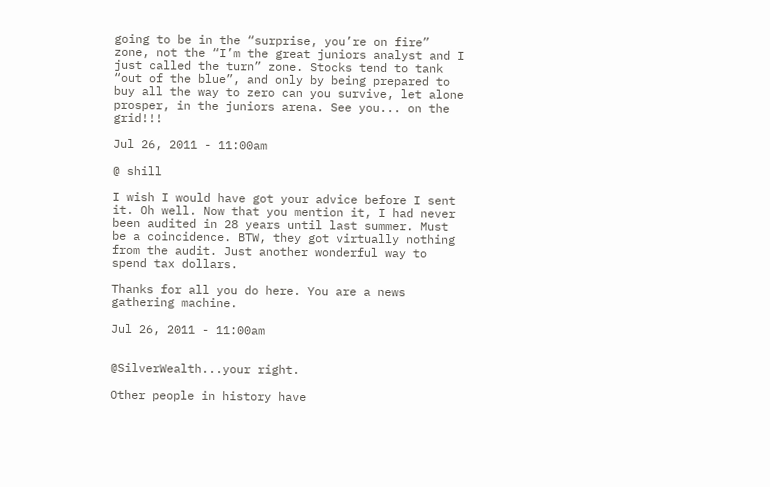going to be in the “surprise, you’re on fire” zone, not the “I’m the great juniors analyst and I just called the turn” zone. Stocks tend to tank “out of the blue”, and only by being prepared to buy all the way to zero can you survive, let alone prosper, in the juniors arena. See you... on the grid!!!

Jul 26, 2011 - 11:00am

@ shill

I wish I would have got your advice before I sent it. Oh well. Now that you mention it, I had never been audited in 28 years until last summer. Must be a coincidence. BTW, they got virtually nothing from the audit. Just another wonderful way to spend tax dollars.

Thanks for all you do here. You are a news gathering machine.

Jul 26, 2011 - 11:00am


@SilverWealth...your right.

Other people in history have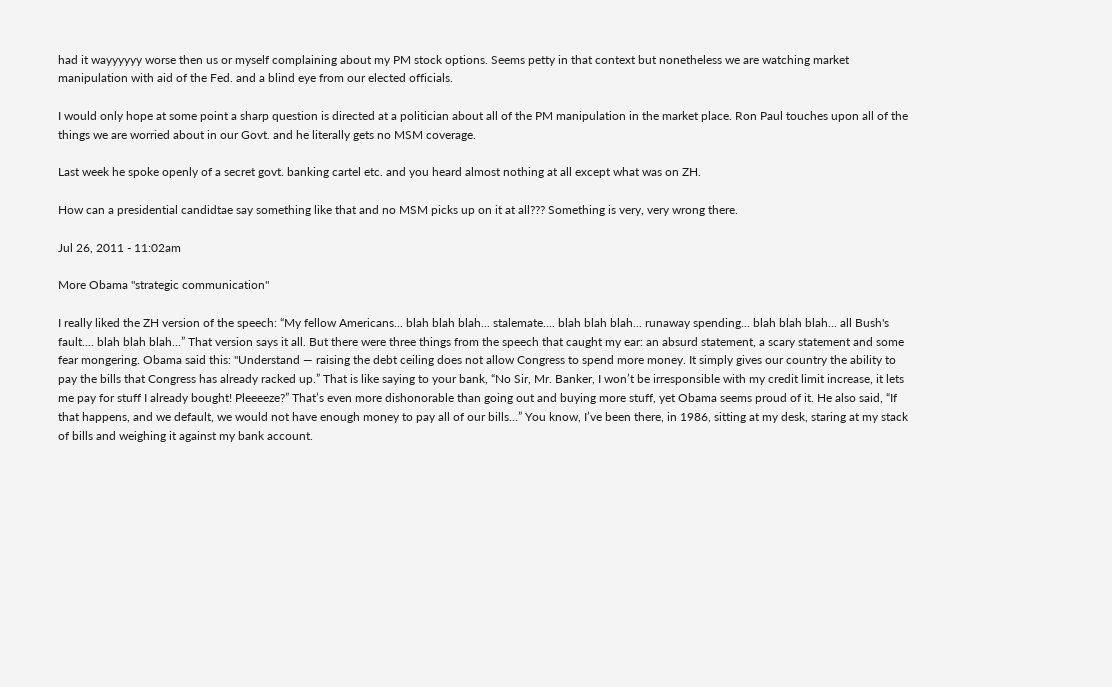had it wayyyyyy worse then us or myself complaining about my PM stock options. Seems petty in that context but nonetheless we are watching market manipulation with aid of the Fed. and a blind eye from our elected officials.

I would only hope at some point a sharp question is directed at a politician about all of the PM manipulation in the market place. Ron Paul touches upon all of the things we are worried about in our Govt. and he literally gets no MSM coverage.

Last week he spoke openly of a secret govt. banking cartel etc. and you heard almost nothing at all except what was on ZH.

How can a presidential candidtae say something like that and no MSM picks up on it at all??? Something is very, very wrong there.

Jul 26, 2011 - 11:02am

More Obama "strategic communication"

I really liked the ZH version of the speech: “My fellow Americans... blah blah blah... stalemate.... blah blah blah... runaway spending... blah blah blah... all Bush's fault.... blah blah blah...” That version says it all. But there were three things from the speech that caught my ear: an absurd statement, a scary statement and some fear mongering. Obama said this: "Understand — raising the debt ceiling does not allow Congress to spend more money. It simply gives our country the ability to pay the bills that Congress has already racked up.” That is like saying to your bank, “No Sir, Mr. Banker, I won’t be irresponsible with my credit limit increase, it lets me pay for stuff I already bought! Pleeeeze?” That’s even more dishonorable than going out and buying more stuff, yet Obama seems proud of it. He also said, “If that happens, and we default, we would not have enough money to pay all of our bills…” You know, I’ve been there, in 1986, sitting at my desk, staring at my stack of bills and weighing it against my bank account.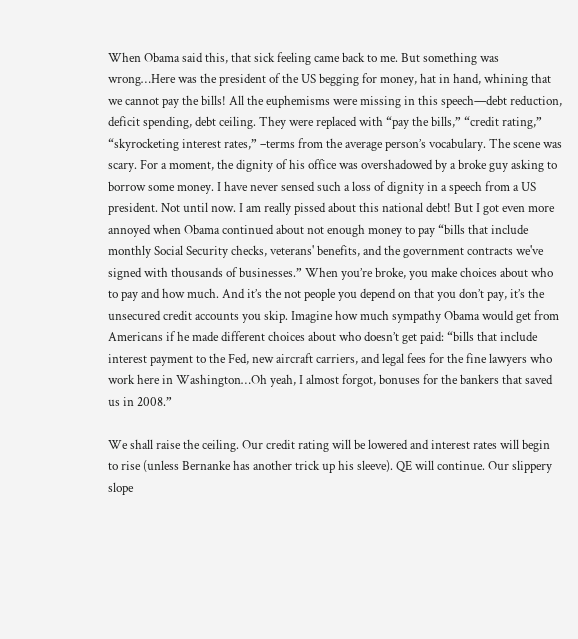When Obama said this, that sick feeling came back to me. But something was wrong…Here was the president of the US begging for money, hat in hand, whining that we cannot pay the bills! All the euphemisms were missing in this speech—debt reduction, deficit spending, debt ceiling. They were replaced with “pay the bills,” “credit rating,” “skyrocketing interest rates,” –terms from the average person’s vocabulary. The scene was scary. For a moment, the dignity of his office was overshadowed by a broke guy asking to borrow some money. I have never sensed such a loss of dignity in a speech from a US president. Not until now. I am really pissed about this national debt! But I got even more annoyed when Obama continued about not enough money to pay “bills that include monthly Social Security checks, veterans' benefits, and the government contracts we've signed with thousands of businesses.” When you’re broke, you make choices about who to pay and how much. And it’s the not people you depend on that you don’t pay, it’s the unsecured credit accounts you skip. Imagine how much sympathy Obama would get from Americans if he made different choices about who doesn’t get paid: “bills that include interest payment to the Fed, new aircraft carriers, and legal fees for the fine lawyers who work here in Washington…Oh yeah, I almost forgot, bonuses for the bankers that saved us in 2008.”

We shall raise the ceiling. Our credit rating will be lowered and interest rates will begin to rise (unless Bernanke has another trick up his sleeve). QE will continue. Our slippery slope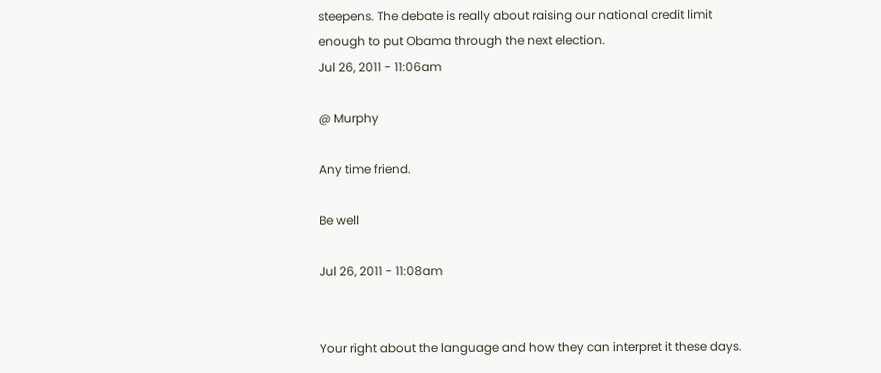steepens. The debate is really about raising our national credit limit enough to put Obama through the next election.
Jul 26, 2011 - 11:06am

@ Murphy

Any time friend.

Be well

Jul 26, 2011 - 11:08am


Your right about the language and how they can interpret it these days.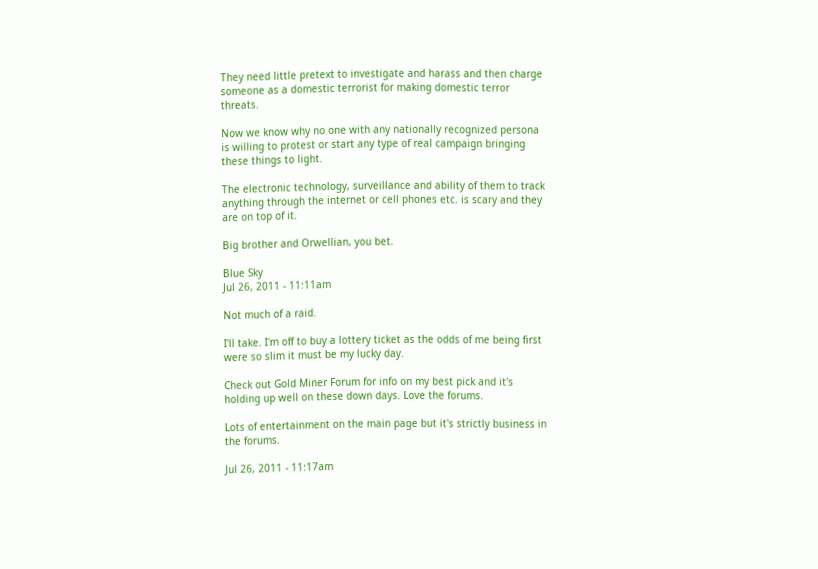They need little pretext to investigate and harass and then charge someone as a domestic terrorist for making domestic terror threats.

Now we know why no one with any nationally recognized persona is willing to protest or start any type of real campaign bringing these things to light.

The electronic technology, surveillance and ability of them to track anything through the internet or cell phones etc. is scary and they are on top of it.

Big brother and Orwellian, you bet.

Blue Sky
Jul 26, 2011 - 11:11am

Not much of a raid.

I'll take. I'm off to buy a lottery ticket as the odds of me being first were so slim it must be my lucky day.

Check out Gold Miner Forum for info on my best pick and it's holding up well on these down days. Love the forums.

Lots of entertainment on the main page but it's strictly business in the forums.

Jul 26, 2011 - 11:17am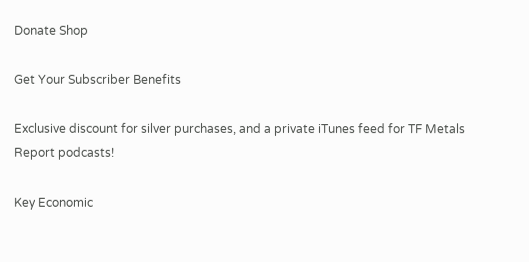Donate Shop

Get Your Subscriber Benefits

Exclusive discount for silver purchases, and a private iTunes feed for TF Metals Report podcasts!

Key Economic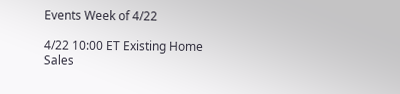Events Week of 4/22

4/22 10:00 ET Existing Home Sales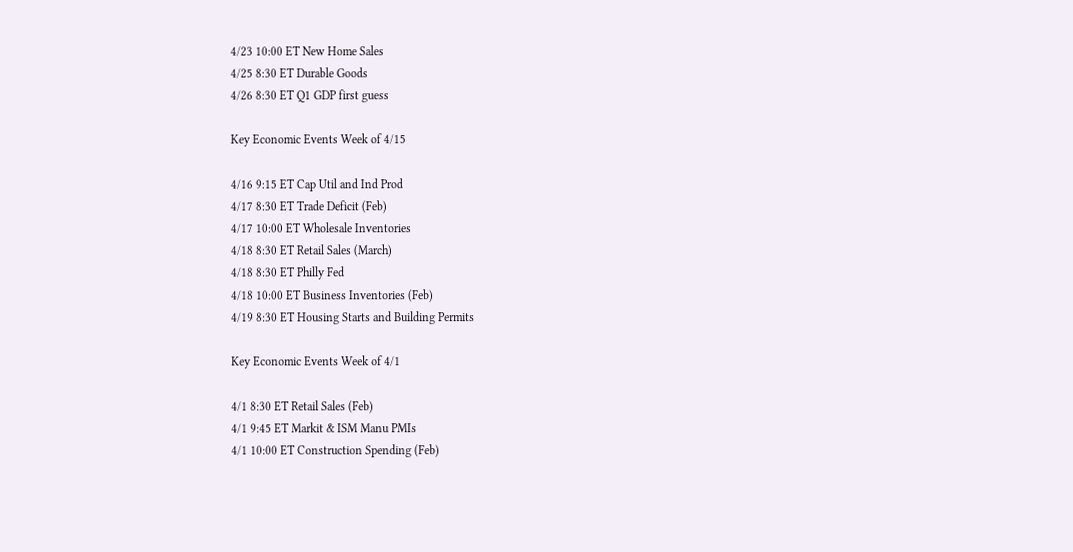4/23 10:00 ET New Home Sales
4/25 8:30 ET Durable Goods
4/26 8:30 ET Q1 GDP first guess

Key Economic Events Week of 4/15

4/16 9:15 ET Cap Util and Ind Prod
4/17 8:30 ET Trade Deficit (Feb)
4/17 10:00 ET Wholesale Inventories
4/18 8:30 ET Retail Sales (March)
4/18 8:30 ET Philly Fed
4/18 10:00 ET Business Inventories (Feb)
4/19 8:30 ET Housing Starts and Building Permits

Key Economic Events Week of 4/1

4/1 8:30 ET Retail Sales (Feb)
4/1 9:45 ET Markit & ISM Manu PMIs
4/1 10:00 ET Construction Spending (Feb)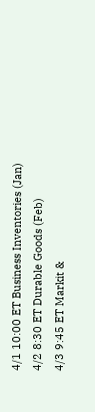4/1 10:00 ET Business Inventories (Jan)
4/2 8:30 ET Durable Goods (Feb)
4/3 9:45 ET Markit &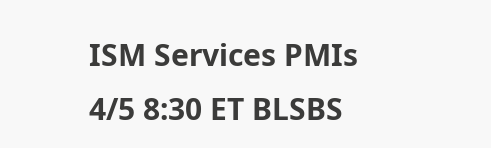ISM Services PMIs
4/5 8:30 ET BLSBS